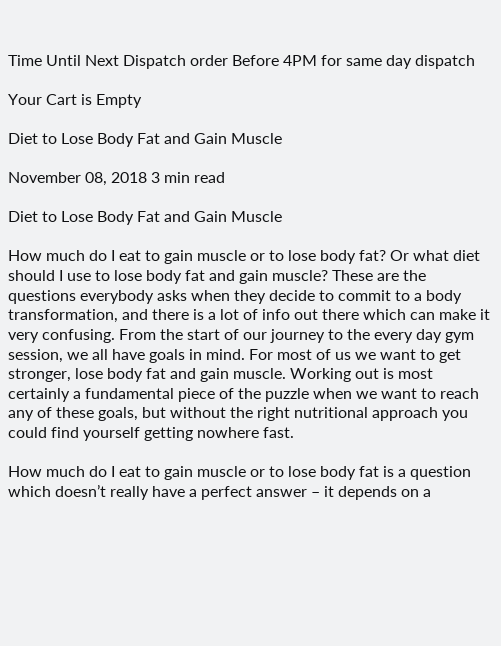Time Until Next Dispatch order Before 4PM for same day dispatch

Your Cart is Empty

Diet to Lose Body Fat and Gain Muscle

November 08, 2018 3 min read

Diet to Lose Body Fat and Gain Muscle

How much do I eat to gain muscle or to lose body fat? Or what diet should I use to lose body fat and gain muscle? These are the questions everybody asks when they decide to commit to a body transformation, and there is a lot of info out there which can make it very confusing. From the start of our journey to the every day gym session, we all have goals in mind. For most of us we want to get stronger, lose body fat and gain muscle. Working out is most certainly a fundamental piece of the puzzle when we want to reach any of these goals, but without the right nutritional approach you could find yourself getting nowhere fast.

How much do I eat to gain muscle or to lose body fat is a question which doesn’t really have a perfect answer – it depends on a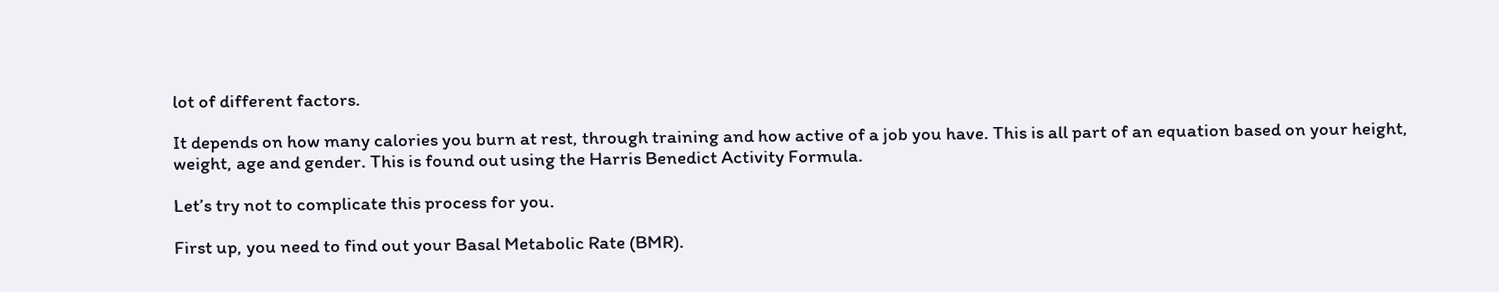lot of different factors.

It depends on how many calories you burn at rest, through training and how active of a job you have. This is all part of an equation based on your height, weight, age and gender. This is found out using the Harris Benedict Activity Formula.

Let’s try not to complicate this process for you.

First up, you need to find out your Basal Metabolic Rate (BMR).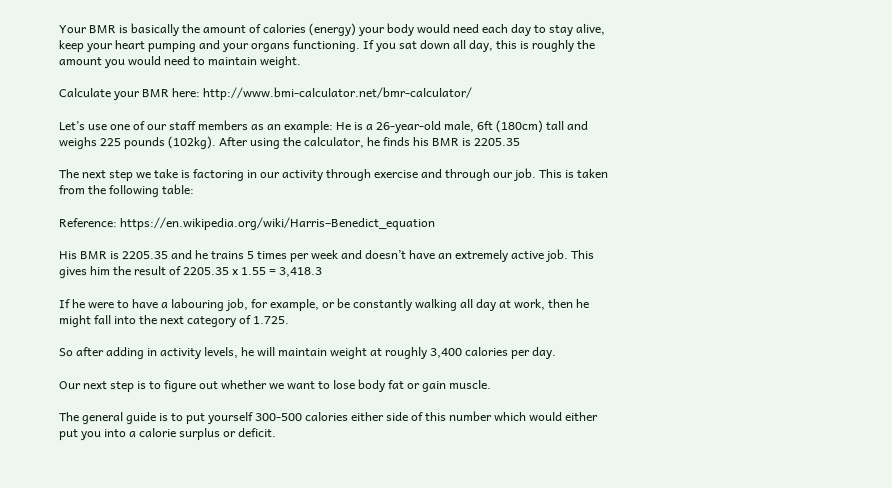Your BMR is basically the amount of calories (energy) your body would need each day to stay alive, keep your heart pumping and your organs functioning. If you sat down all day, this is roughly the amount you would need to maintain weight.

Calculate your BMR here: http://www.bmi-calculator.net/bmr-calculator/

Let’s use one of our staff members as an example: He is a 26-year-old male, 6ft (180cm) tall and weighs 225 pounds (102kg). After using the calculator, he finds his BMR is 2205.35

The next step we take is factoring in our activity through exercise and through our job. This is taken from the following table:

Reference: https://en.wikipedia.org/wiki/Harris–Benedict_equation

His BMR is 2205.35 and he trains 5 times per week and doesn’t have an extremely active job. This gives him the result of 2205.35 x 1.55 = 3,418.3

If he were to have a labouring job, for example, or be constantly walking all day at work, then he might fall into the next category of 1.725.

So after adding in activity levels, he will maintain weight at roughly 3,400 calories per day.

Our next step is to figure out whether we want to lose body fat or gain muscle.

The general guide is to put yourself 300-500 calories either side of this number which would either put you into a calorie surplus or deficit.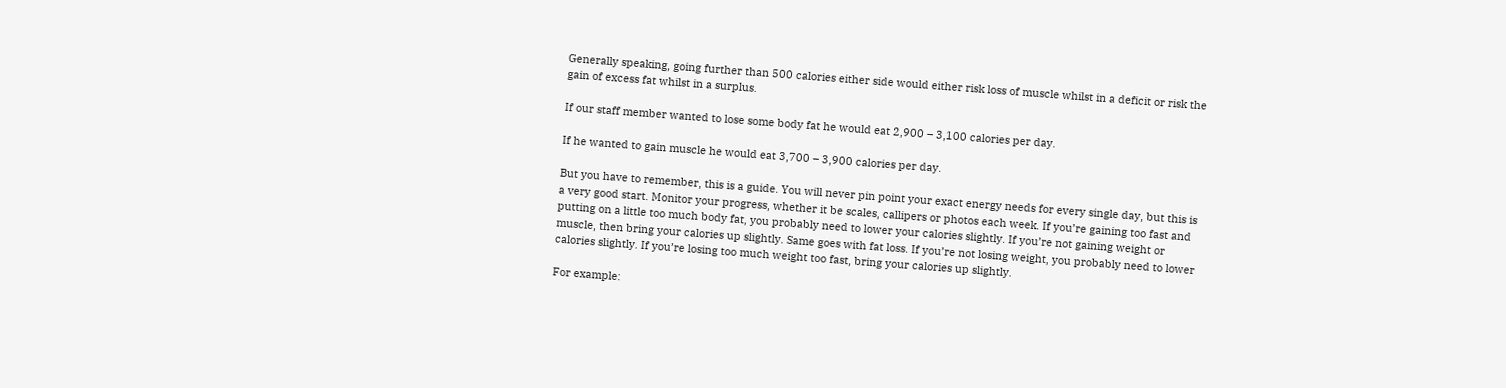Generally speaking, going further than 500 calories either side would either risk loss of muscle whilst in a deficit or risk the gain of excess fat whilst in a surplus.

If our staff member wanted to lose some body fat he would eat 2,900 – 3,100 calories per day.

If he wanted to gain muscle he would eat 3,700 – 3,900 calories per day.

But you have to remember, this is a guide. You will never pin point your exact energy needs for every single day, but this is a very good start. Monitor your progress, whether it be scales, callipers or photos each week. If you’re gaining too fast and putting on a little too much body fat, you probably need to lower your calories slightly. If you’re not gaining weight or muscle, then bring your calories up slightly. Same goes with fat loss. If you’re not losing weight, you probably need to lower calories slightly. If you’re losing too much weight too fast, bring your calories up slightly.

For example: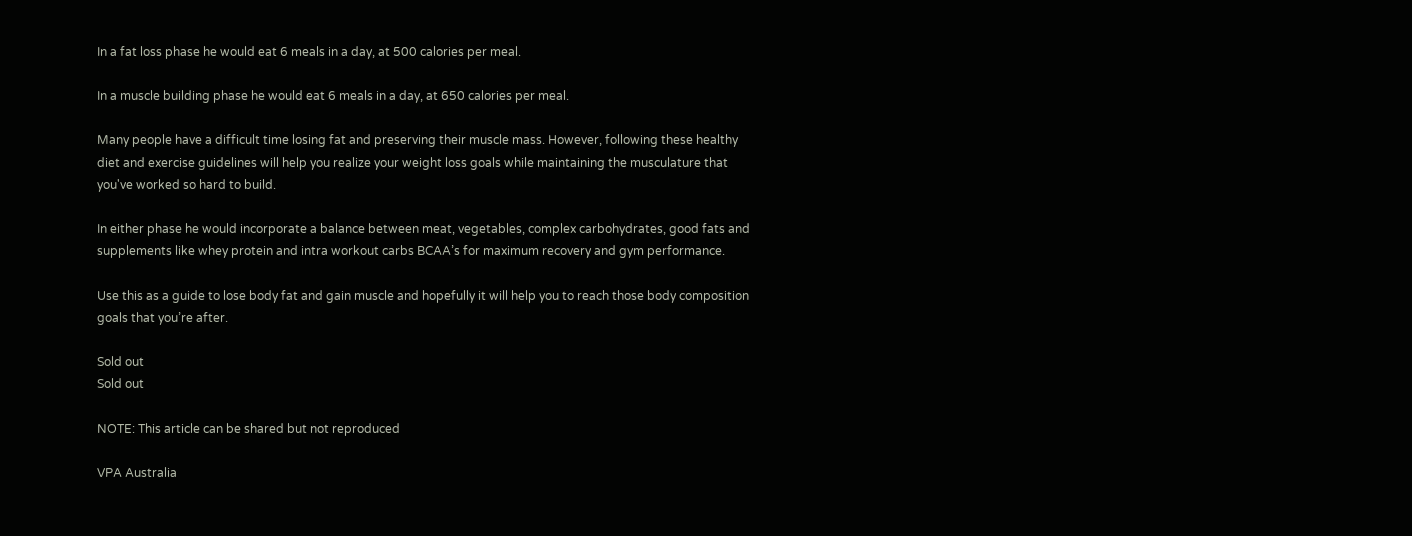In a fat loss phase he would eat 6 meals in a day, at 500 calories per meal.

In a muscle building phase he would eat 6 meals in a day, at 650 calories per meal.

Many people have a difficult time losing fat and preserving their muscle mass. However, following these healthy diet and exercise guidelines will help you realize your weight loss goals while maintaining the musculature that you've worked so hard to build.

In either phase he would incorporate a balance between meat, vegetables, complex carbohydrates, good fats and supplements like whey protein and intra workout carbs BCAA’s for maximum recovery and gym performance.

Use this as a guide to lose body fat and gain muscle and hopefully it will help you to reach those body composition goals that you’re after.

Sold out
Sold out

NOTE: This article can be shared but not reproduced

VPA Australia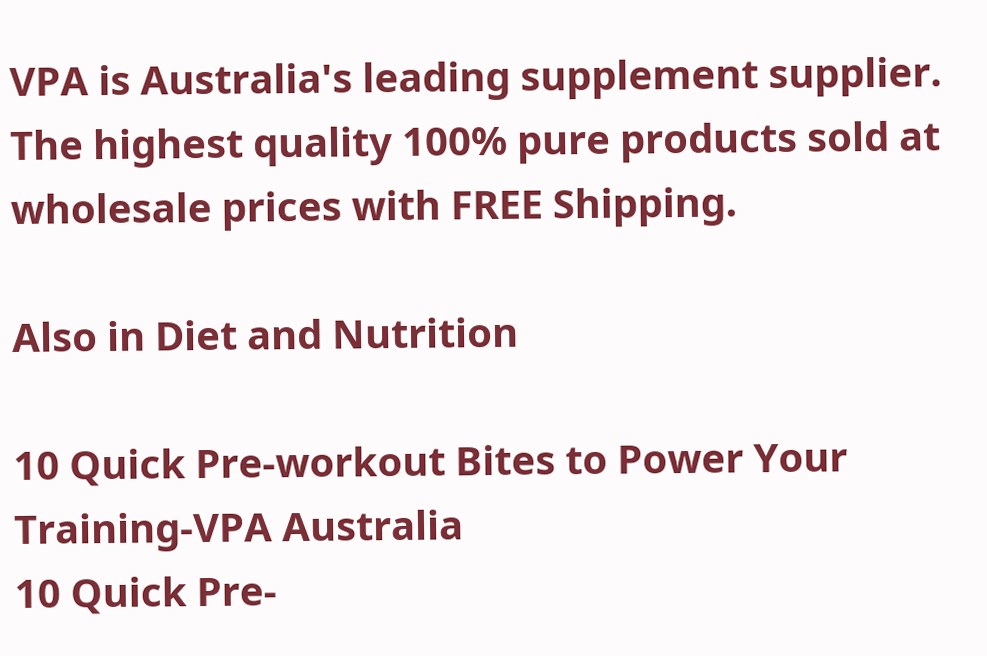VPA is Australia's leading supplement supplier. The highest quality 100% pure products sold at wholesale prices with FREE Shipping.

Also in Diet and Nutrition

10 Quick Pre-workout Bites to Power Your Training-VPA Australia
10 Quick Pre-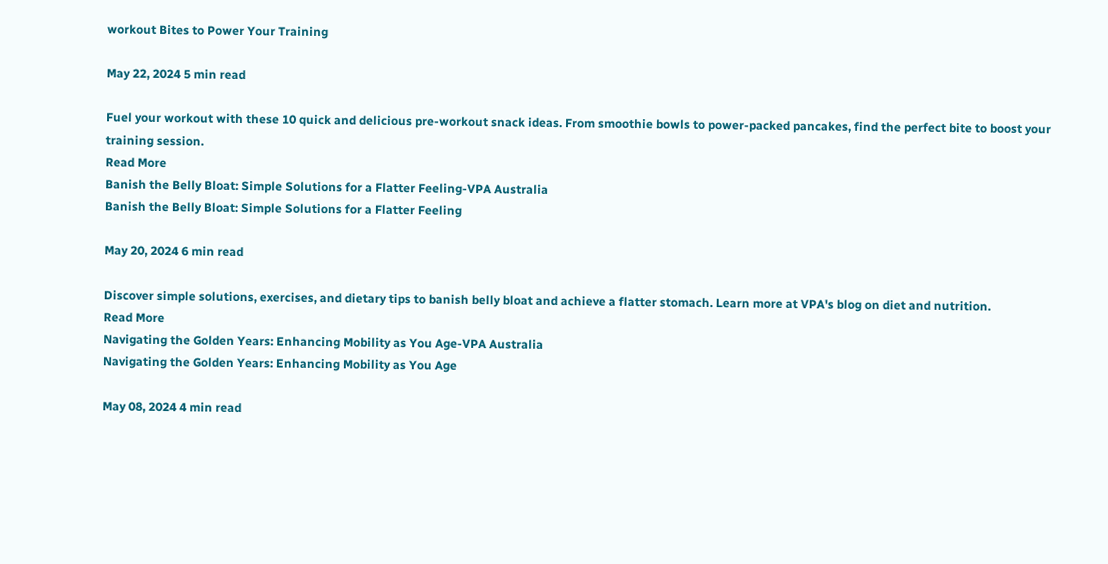workout Bites to Power Your Training

May 22, 2024 5 min read

Fuel your workout with these 10 quick and delicious pre-workout snack ideas. From smoothie bowls to power-packed pancakes, find the perfect bite to boost your training session.
Read More
Banish the Belly Bloat: Simple Solutions for a Flatter Feeling-VPA Australia
Banish the Belly Bloat: Simple Solutions for a Flatter Feeling

May 20, 2024 6 min read

Discover simple solutions, exercises, and dietary tips to banish belly bloat and achieve a flatter stomach. Learn more at VPA's blog on diet and nutrition.
Read More
Navigating the Golden Years: Enhancing Mobility as You Age-VPA Australia
Navigating the Golden Years: Enhancing Mobility as You Age

May 08, 2024 4 min read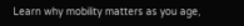Learn why mobility matters as you age,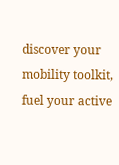discover your mobility toolkit, fuel your active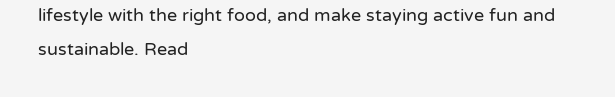lifestyle with the right food, and make staying active fun and sustainable. Read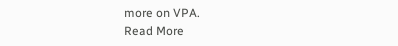more on VPA.
Read More